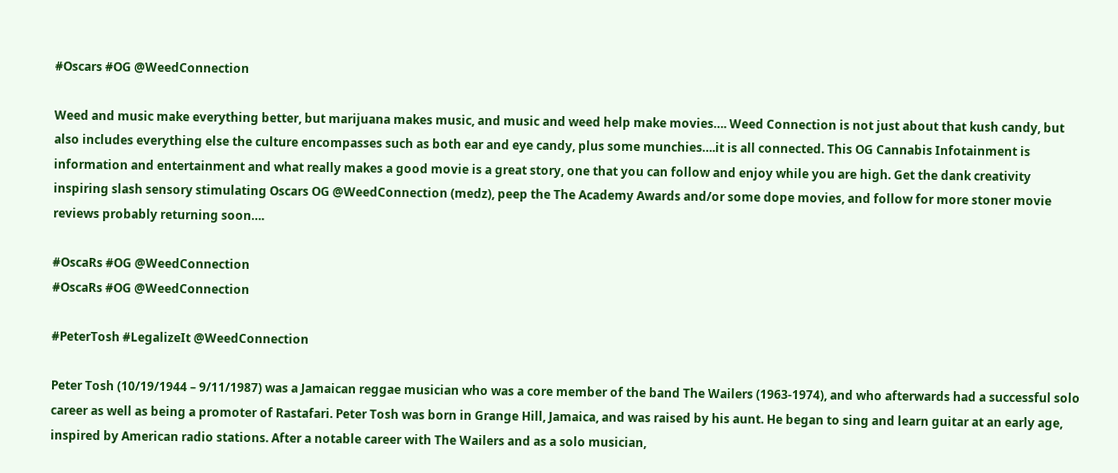#Oscars #OG @WeedConnection

Weed and music make everything better, but marijuana makes music, and music and weed help make movies…. Weed Connection is not just about that kush candy, but also includes everything else the culture encompasses such as both ear and eye candy, plus some munchies….it is all connected. This OG Cannabis Infotainment is information and entertainment and what really makes a good movie is a great story, one that you can follow and enjoy while you are high. Get the dank creativity inspiring slash sensory stimulating Oscars OG @WeedConnection (medz), peep the The Academy Awards and/or some dope movies, and follow for more stoner movie reviews probably returning soon….

#OscaRs #OG @WeedConnection
#OscaRs #OG @WeedConnection

#PeterTosh #LegalizeIt @WeedConnection

Peter Tosh (10/19/1944 – 9/11/1987) was a Jamaican reggae musician who was a core member of the band The Wailers (1963-1974), and who afterwards had a successful solo career as well as being a promoter of Rastafari. Peter Tosh was born in Grange Hill, Jamaica, and was raised by his aunt. He began to sing and learn guitar at an early age, inspired by American radio stations. After a notable career with The Wailers and as a solo musician,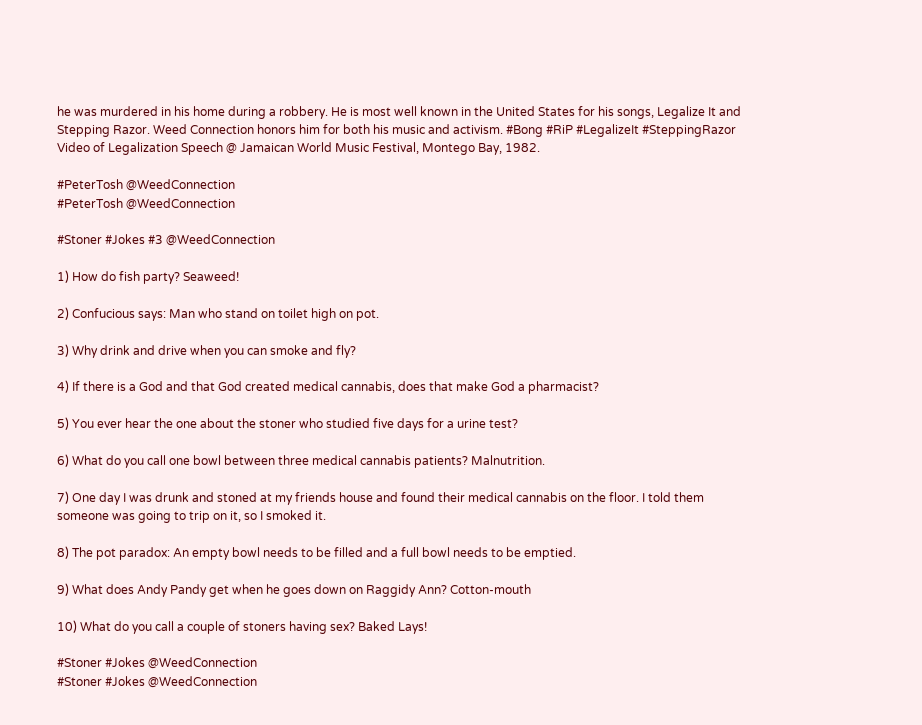he was murdered in his home during a robbery. He is most well known in the United States for his songs, Legalize It and Stepping Razor. Weed Connection honors him for both his music and activism. #Bong #RiP #LegalizeIt #SteppingRazor Video of Legalization Speech @ Jamaican World Music Festival, Montego Bay, 1982.

#PeterTosh @WeedConnection
#PeterTosh @WeedConnection

#Stoner #Jokes #3 @WeedConnection

1) How do fish party? Seaweed!

2) Confucious says: Man who stand on toilet high on pot.

3) Why drink and drive when you can smoke and fly?

4) If there is a God and that God created medical cannabis, does that make God a pharmacist?

5) You ever hear the one about the stoner who studied five days for a urine test?

6) What do you call one bowl between three medical cannabis patients? Malnutrition.

7) One day I was drunk and stoned at my friends house and found their medical cannabis on the floor. I told them someone was going to trip on it, so I smoked it.

8) The pot paradox: An empty bowl needs to be filled and a full bowl needs to be emptied.

9) What does Andy Pandy get when he goes down on Raggidy Ann? Cotton-mouth

10) What do you call a couple of stoners having sex? Baked Lays!

#Stoner #Jokes @WeedConnection
#Stoner #Jokes @WeedConnection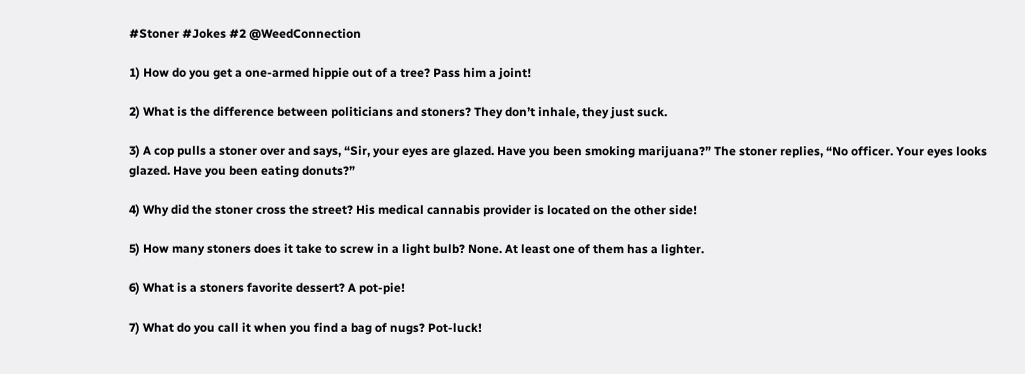#Stoner #Jokes #2 @WeedConnection

1) How do you get a one-armed hippie out of a tree? Pass him a joint!

2) What is the difference between politicians and stoners? They don’t inhale, they just suck.

3) A cop pulls a stoner over and says, “Sir, your eyes are glazed. Have you been smoking marijuana?” The stoner replies, “No officer. Your eyes looks glazed. Have you been eating donuts?”

4) Why did the stoner cross the street? His medical cannabis provider is located on the other side!

5) How many stoners does it take to screw in a light bulb? None. At least one of them has a lighter.

6) What is a stoners favorite dessert? A pot-pie!

7) What do you call it when you find a bag of nugs? Pot-luck!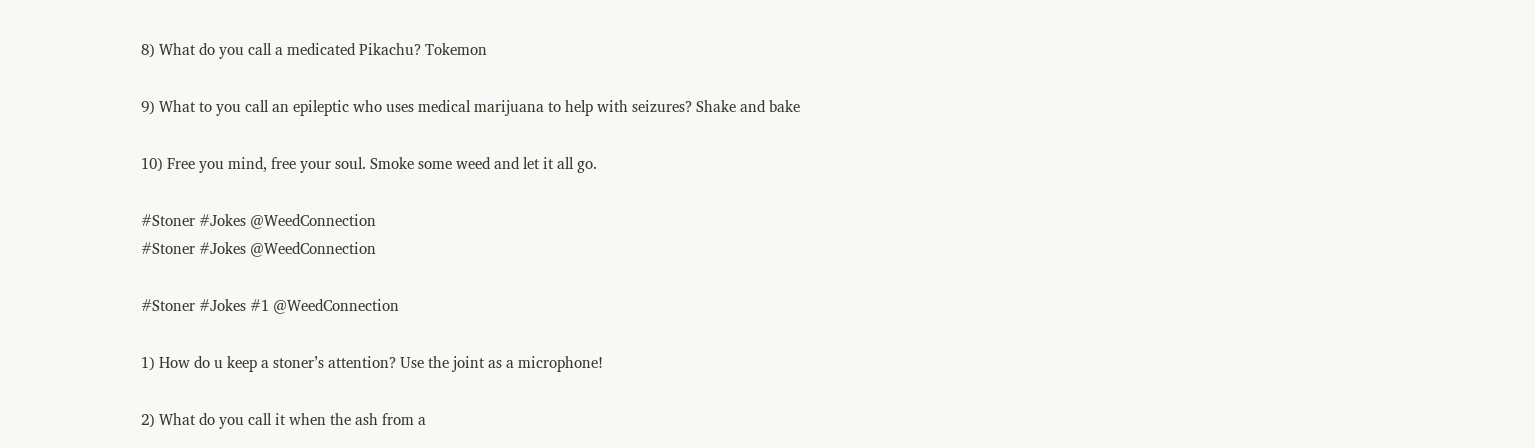8) What do you call a medicated Pikachu? Tokemon

9) What to you call an epileptic who uses medical marijuana to help with seizures? Shake and bake

10) Free you mind, free your soul. Smoke some weed and let it all go.

#Stoner #Jokes @WeedConnection
#Stoner #Jokes @WeedConnection

#Stoner #Jokes #1 @WeedConnection

1) How do u keep a stoner’s attention? Use the joint as a microphone!

2) What do you call it when the ash from a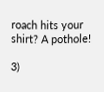roach hits your shirt? A pothole!

3)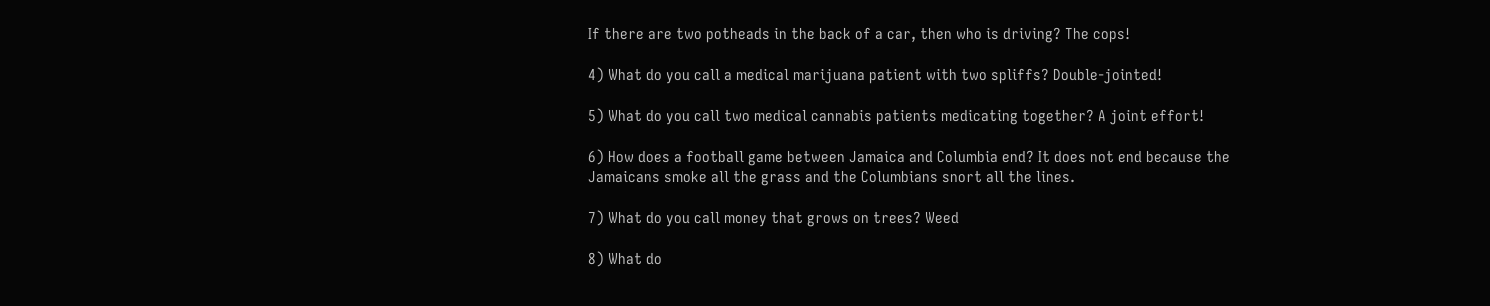If there are two potheads in the back of a car, then who is driving? The cops!

4) What do you call a medical marijuana patient with two spliffs? Double-jointed!

5) What do you call two medical cannabis patients medicating together? A joint effort!

6) How does a football game between Jamaica and Columbia end? It does not end because the Jamaicans smoke all the grass and the Columbians snort all the lines.

7) What do you call money that grows on trees? Weed

8) What do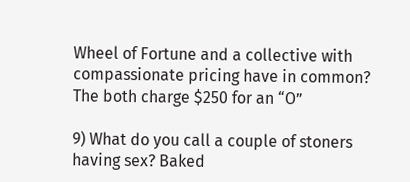Wheel of Fortune and a collective with compassionate pricing have in common? The both charge $250 for an “O”

9) What do you call a couple of stoners having sex? Baked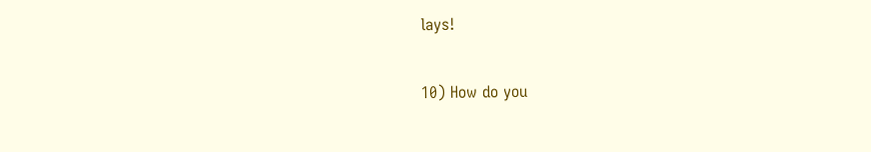lays!

10) How do you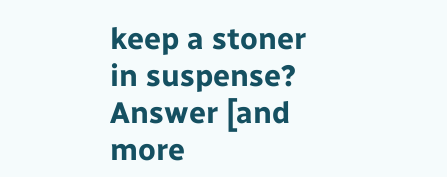keep a stoner in suspense? Answer [and more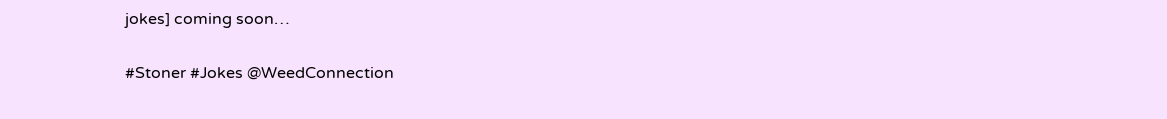jokes] coming soon…

#Stoner #Jokes @WeedConnection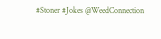#Stoner #Jokes @WeedConnection